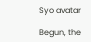Syo avatar

Begun, the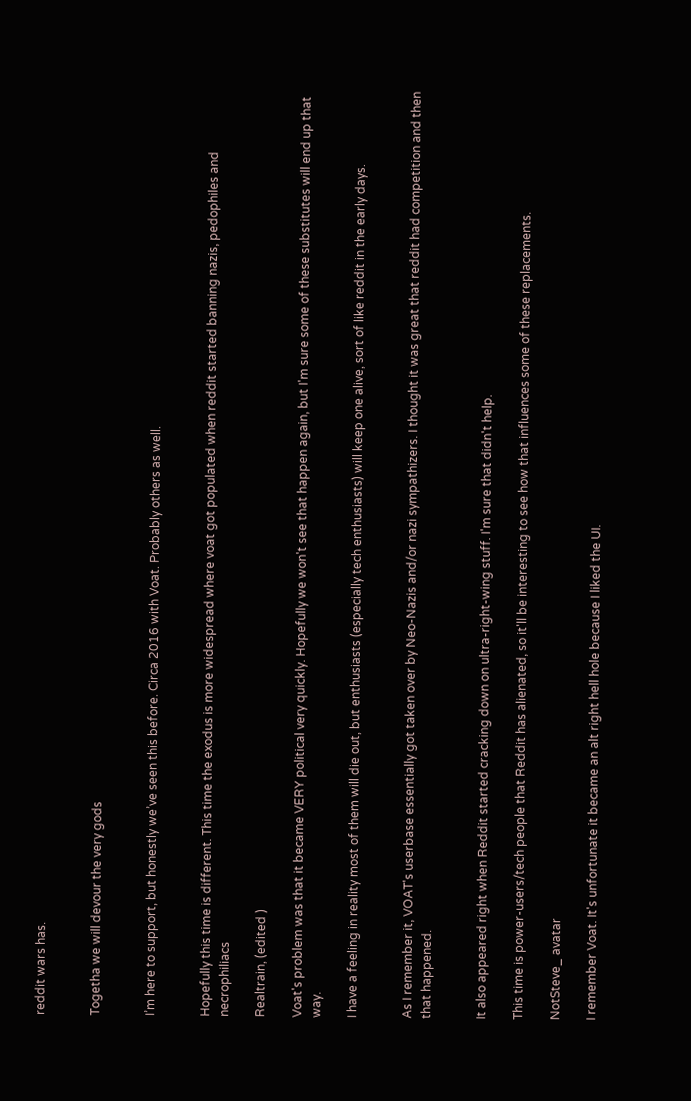reddit wars has.


Togetha we will devour the very gods


I’m here to support, but honestly we’ve seen this before. Circa 2016 with Voat. Probably others as well.


Hopefully this time is different. This time the exodus is more widespread where voat got populated when reddit started banning nazis, pedophiles and necrophiliacs

Realtrain, (edited )

Voat's problem was that it became VERY political very quickly. Hopefully we won't see that happen again, but I'm sure some of these substitutes will end up that way.

I have a feeling in reality most of them will die out, but enthusiasts (especially tech enthusiasts) will keep one alive, sort of like reddit in the early days.


As I remember it, VOAT's userbase essentially got taken over by Neo-Nazis and/or nazi sympathizers. I thought it was great that reddit had competition and then that happened.


It also appeared right when Reddit started cracking down on ultra-right-wing stuff. I'm sure that didn't help.

This time is power-users/tech people that Reddit has alienated, so it'll be interesting to see how that influences some of these replacements.

NotSteve_ avatar

I remember Voat. It's unfortunate it became an alt right hell hole because I liked the UI.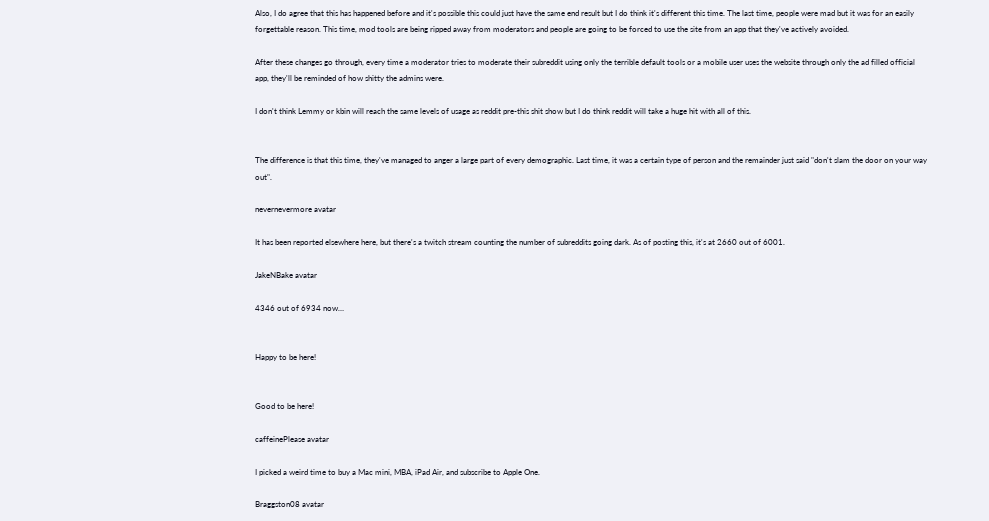Also, I do agree that this has happened before and it's possible this could just have the same end result but I do think it's different this time. The last time, people were mad but it was for an easily forgettable reason. This time, mod tools are being ripped away from moderators and people are going to be forced to use the site from an app that they've actively avoided.

After these changes go through, every time a moderator tries to moderate their subreddit using only the terrible default tools or a mobile user uses the website through only the ad filled official app, they'll be reminded of how shitty the admins were.

I don't think Lemmy or kbin will reach the same levels of usage as reddit pre-this shit show but I do think reddit will take a huge hit with all of this.


The difference is that this time, they've managed to anger a large part of every demographic. Last time, it was a certain type of person and the remainder just said "don't slam the door on your way out".

nevernevermore avatar

It has been reported elsewhere here, but there's a twitch stream counting the number of subreddits going dark. As of posting this, it's at 2660 out of 6001.

JakeNBake avatar

4346 out of 6934 now…


Happy to be here!


Good to be here!

caffeinePlease avatar

I picked a weird time to buy a Mac mini, MBA, iPad Air, and subscribe to Apple One.

Braggston08 avatar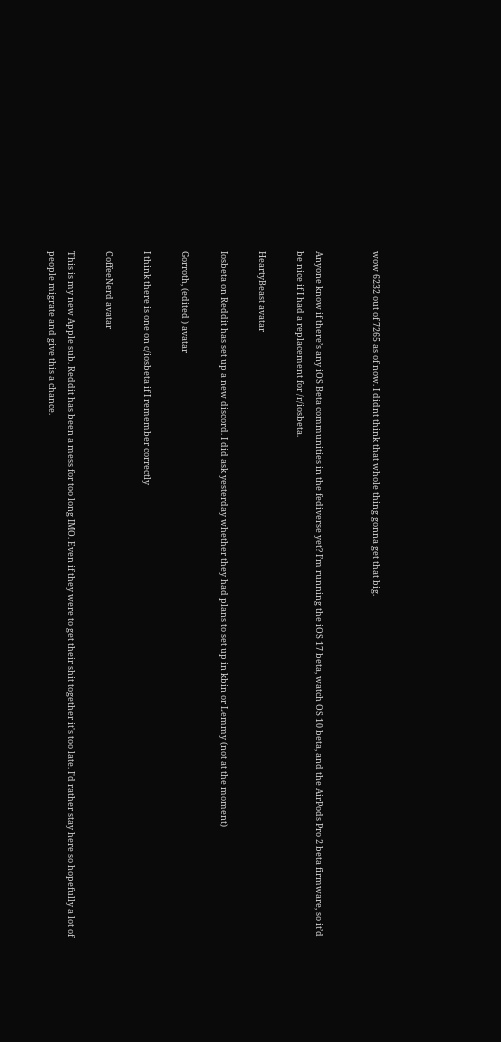wow 6232 out of 7265 as of now. I didnt think that whole thing gonna get that big.


Anyone know if there’s any iOS Beta communities in the fediverse yet? I’m running the iOS 17 beta, watch OS 10 beta, and the AirPods Pro 2 beta firmware, so it’d be nice if I had a replacement for /r/iosbeta.

HeartyBeast avatar

Iosbeta on Reddit has set up a new discord. I did ask yesterday whether they had plans to set up in kbin or Lemmy (not at the moment)

Gorroth, (edited ) avatar

I think there is one on c/iosbeta if I remember correctly

CoffeeNerd avatar

This is my new Apple sub. Reddit has been a mess for too long IMO. Even if they were to get their shit together it's too late. I'd rather stay here so hopefully a lot of people migrate and give this a chance.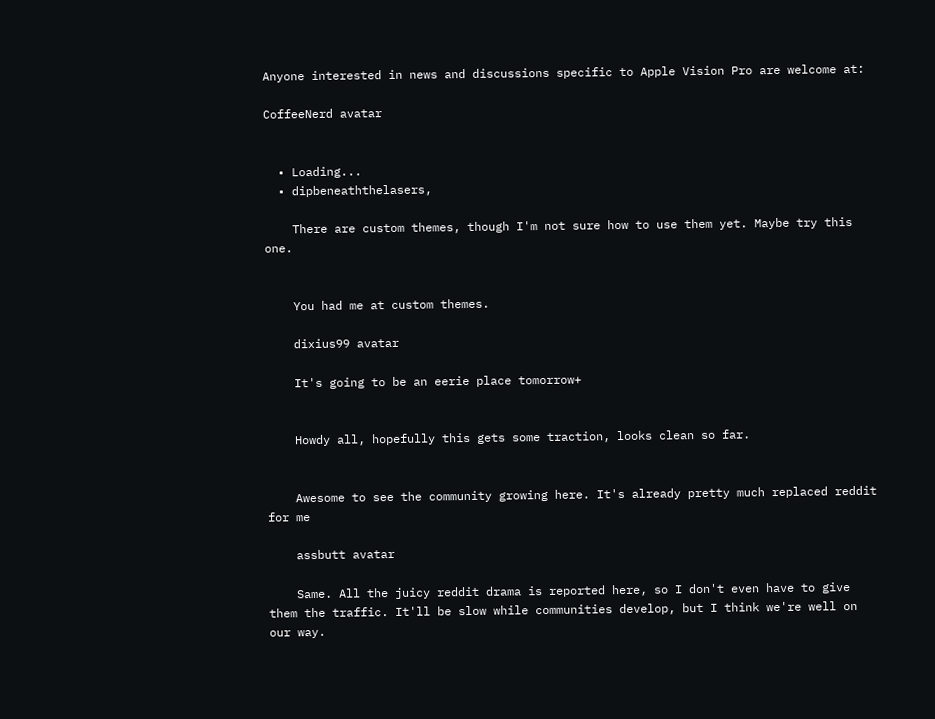Anyone interested in news and discussions specific to Apple Vision Pro are welcome at:

CoffeeNerd avatar


  • Loading...
  • dipbeneaththelasers,

    There are custom themes, though I'm not sure how to use them yet. Maybe try this one.


    You had me at custom themes.

    dixius99 avatar

    It's going to be an eerie place tomorrow+


    Howdy all, hopefully this gets some traction, looks clean so far.


    Awesome to see the community growing here. It's already pretty much replaced reddit for me

    assbutt avatar

    Same. All the juicy reddit drama is reported here, so I don't even have to give them the traffic. It'll be slow while communities develop, but I think we're well on our way.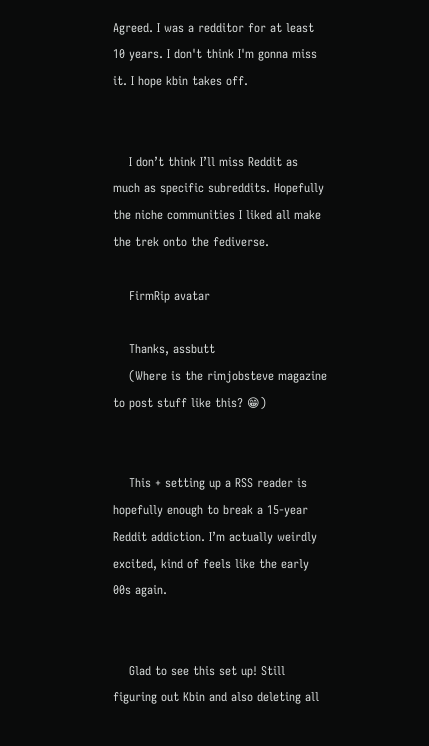Agreed. I was a redditor for at least 10 years. I don't think I'm gonna miss it. I hope kbin takes off.


    I don’t think I’ll miss Reddit as much as specific subreddits. Hopefully the niche communities I liked all make the trek onto the fediverse.

    FirmRip avatar

    Thanks, assbutt
    (Where is the rimjobsteve magazine to post stuff like this? 😁)


    This + setting up a RSS reader is hopefully enough to break a 15-year Reddit addiction. I’m actually weirdly excited, kind of feels like the early 00s again.


    Glad to see this set up! Still figuring out Kbin and also deleting all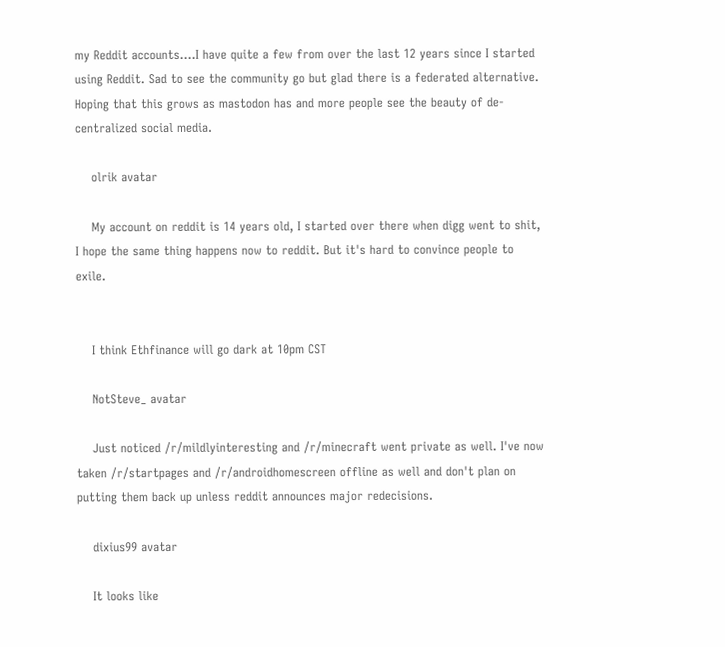my Reddit accounts....I have quite a few from over the last 12 years since I started using Reddit. Sad to see the community go but glad there is a federated alternative. Hoping that this grows as mastodon has and more people see the beauty of de-centralized social media.

    olrik avatar

    My account on reddit is 14 years old, I started over there when digg went to shit, I hope the same thing happens now to reddit. But it's hard to convince people to exile.


    I think Ethfinance will go dark at 10pm CST

    NotSteve_ avatar

    Just noticed /r/mildlyinteresting and /r/minecraft went private as well. I've now taken /r/startpages and /r/androidhomescreen offline as well and don't plan on putting them back up unless reddit announces major redecisions.

    dixius99 avatar

    It looks like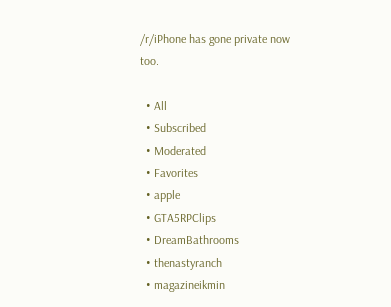/r/iPhone has gone private now too.

  • All
  • Subscribed
  • Moderated
  • Favorites
  • apple
  • GTA5RPClips
  • DreamBathrooms
  • thenastyranch
  • magazineikmin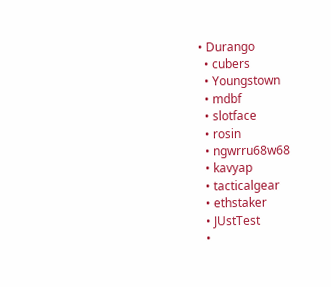• Durango
  • cubers
  • Youngstown
  • mdbf
  • slotface
  • rosin
  • ngwrru68w68
  • kavyap
  • tacticalgear
  • ethstaker
  • JUstTest
  •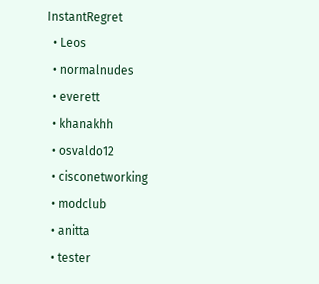InstantRegret
  • Leos
  • normalnudes
  • everett
  • khanakhh
  • osvaldo12
  • cisconetworking
  • modclub
  • anitta
  • tester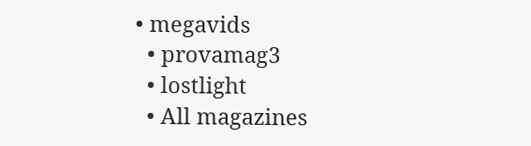• megavids
  • provamag3
  • lostlight
  • All magazines